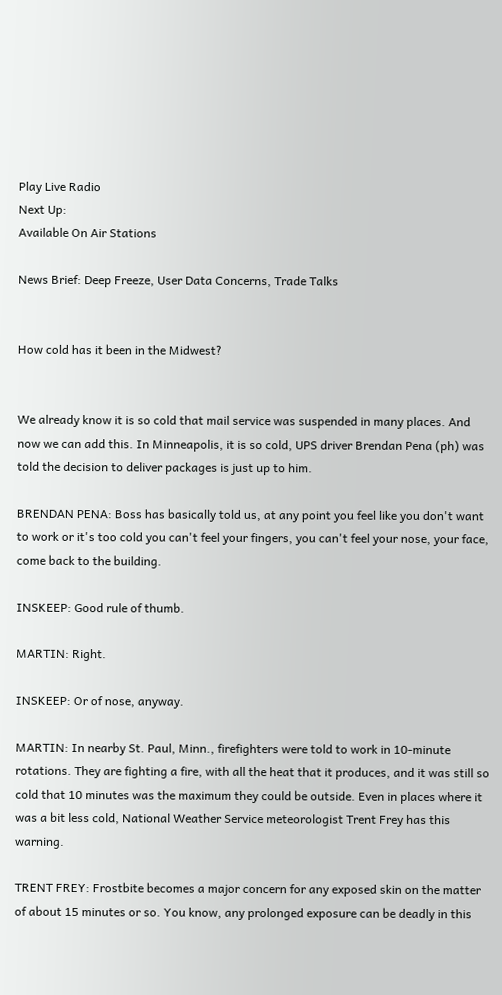Play Live Radio
Next Up:
Available On Air Stations

News Brief: Deep Freeze, User Data Concerns, Trade Talks


How cold has it been in the Midwest?


We already know it is so cold that mail service was suspended in many places. And now we can add this. In Minneapolis, it is so cold, UPS driver Brendan Pena (ph) was told the decision to deliver packages is just up to him.

BRENDAN PENA: Boss has basically told us, at any point you feel like you don't want to work or it's too cold you can't feel your fingers, you can't feel your nose, your face, come back to the building.

INSKEEP: Good rule of thumb.

MARTIN: Right.

INSKEEP: Or of nose, anyway.

MARTIN: In nearby St. Paul, Minn., firefighters were told to work in 10-minute rotations. They are fighting a fire, with all the heat that it produces, and it was still so cold that 10 minutes was the maximum they could be outside. Even in places where it was a bit less cold, National Weather Service meteorologist Trent Frey has this warning.

TRENT FREY: Frostbite becomes a major concern for any exposed skin on the matter of about 15 minutes or so. You know, any prolonged exposure can be deadly in this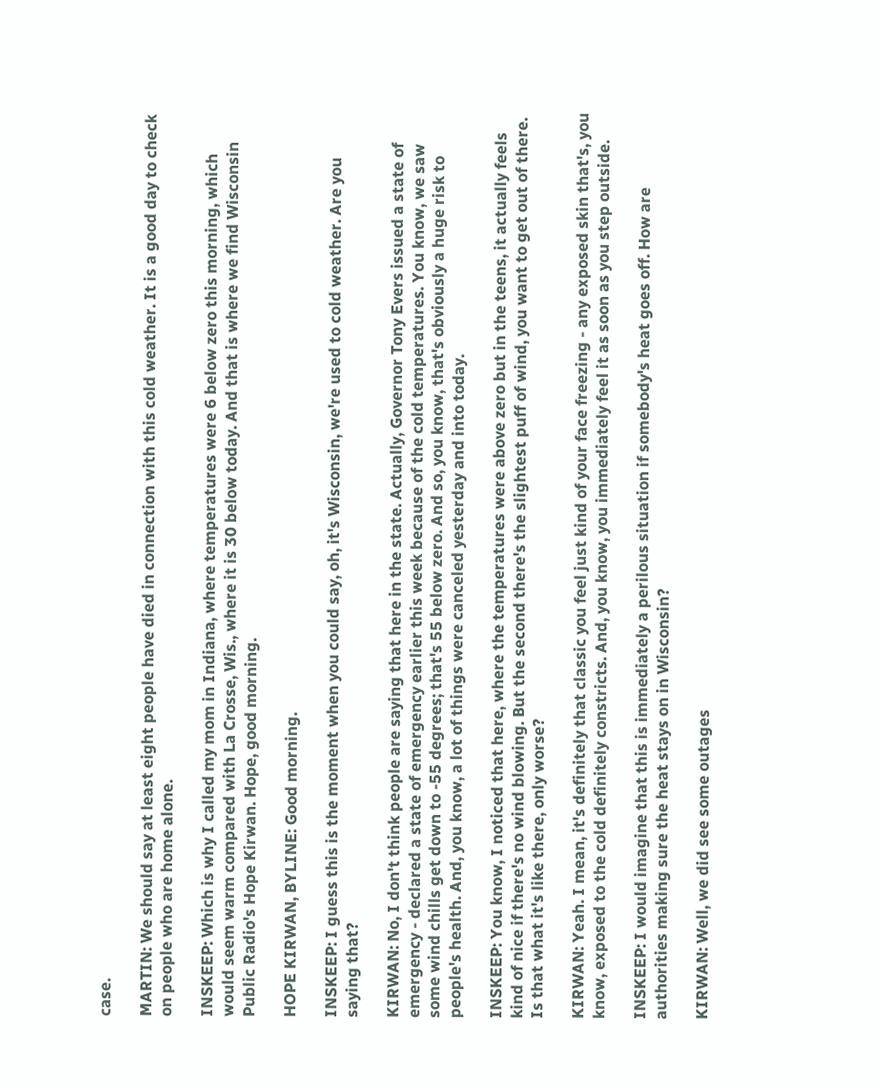case.

MARTIN: We should say at least eight people have died in connection with this cold weather. It is a good day to check on people who are home alone.

INSKEEP: Which is why I called my mom in Indiana, where temperatures were 6 below zero this morning, which would seem warm compared with La Crosse, Wis., where it is 30 below today. And that is where we find Wisconsin Public Radio's Hope Kirwan. Hope, good morning.

HOPE KIRWAN, BYLINE: Good morning.

INSKEEP: I guess this is the moment when you could say, oh, it's Wisconsin, we're used to cold weather. Are you saying that?

KIRWAN: No, I don't think people are saying that here in the state. Actually, Governor Tony Evers issued a state of emergency - declared a state of emergency earlier this week because of the cold temperatures. You know, we saw some wind chills get down to -55 degrees; that's 55 below zero. And so, you know, that's obviously a huge risk to people's health. And, you know, a lot of things were canceled yesterday and into today.

INSKEEP: You know, I noticed that here, where the temperatures were above zero but in the teens, it actually feels kind of nice if there's no wind blowing. But the second there's the slightest puff of wind, you want to get out of there. Is that what it's like there, only worse?

KIRWAN: Yeah. I mean, it's definitely that classic you feel just kind of your face freezing - any exposed skin that's, you know, exposed to the cold definitely constricts. And, you know, you immediately feel it as soon as you step outside.

INSKEEP: I would imagine that this is immediately a perilous situation if somebody's heat goes off. How are authorities making sure the heat stays on in Wisconsin?

KIRWAN: Well, we did see some outages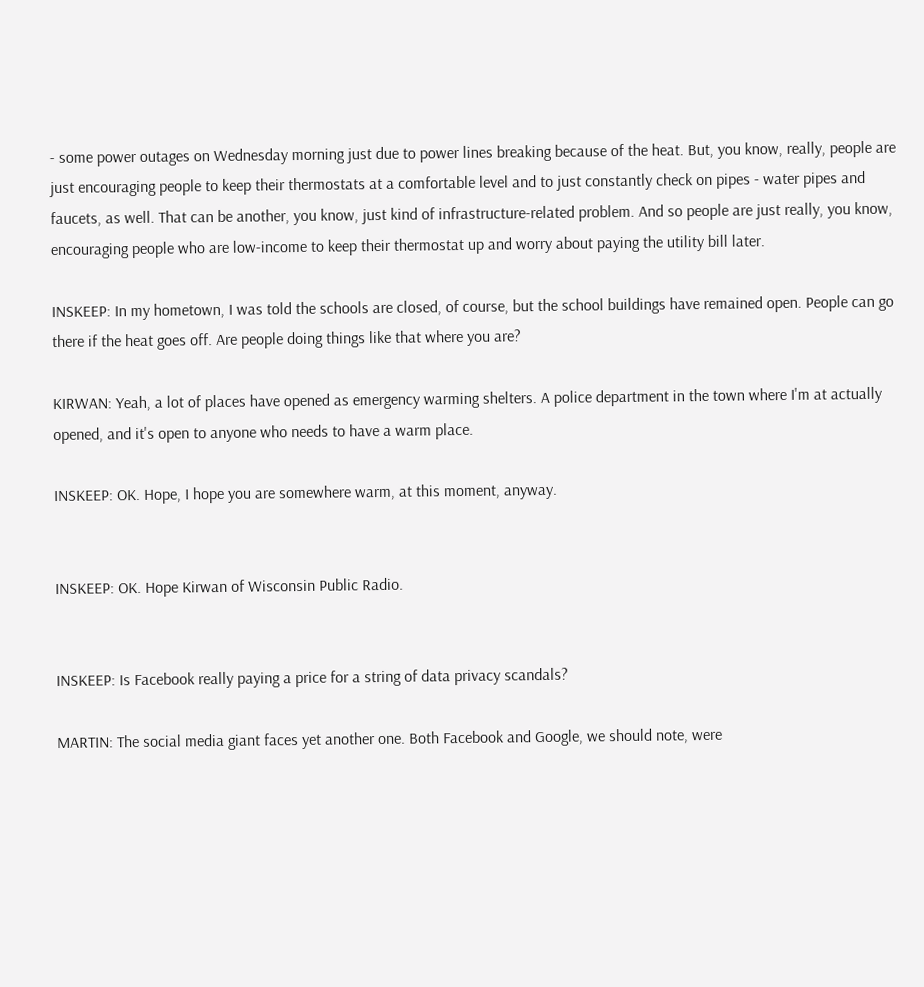- some power outages on Wednesday morning just due to power lines breaking because of the heat. But, you know, really, people are just encouraging people to keep their thermostats at a comfortable level and to just constantly check on pipes - water pipes and faucets, as well. That can be another, you know, just kind of infrastructure-related problem. And so people are just really, you know, encouraging people who are low-income to keep their thermostat up and worry about paying the utility bill later.

INSKEEP: In my hometown, I was told the schools are closed, of course, but the school buildings have remained open. People can go there if the heat goes off. Are people doing things like that where you are?

KIRWAN: Yeah, a lot of places have opened as emergency warming shelters. A police department in the town where I'm at actually opened, and it's open to anyone who needs to have a warm place.

INSKEEP: OK. Hope, I hope you are somewhere warm, at this moment, anyway.


INSKEEP: OK. Hope Kirwan of Wisconsin Public Radio.


INSKEEP: Is Facebook really paying a price for a string of data privacy scandals?

MARTIN: The social media giant faces yet another one. Both Facebook and Google, we should note, were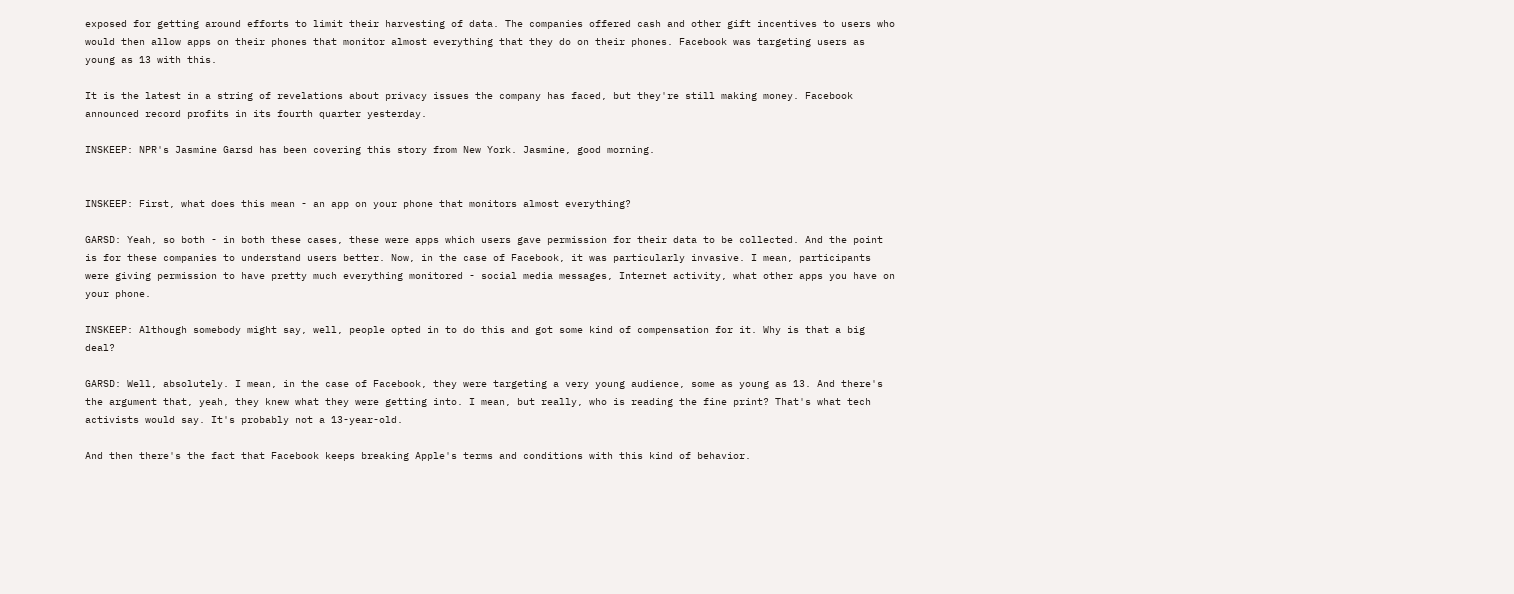exposed for getting around efforts to limit their harvesting of data. The companies offered cash and other gift incentives to users who would then allow apps on their phones that monitor almost everything that they do on their phones. Facebook was targeting users as young as 13 with this.

It is the latest in a string of revelations about privacy issues the company has faced, but they're still making money. Facebook announced record profits in its fourth quarter yesterday.

INSKEEP: NPR's Jasmine Garsd has been covering this story from New York. Jasmine, good morning.


INSKEEP: First, what does this mean - an app on your phone that monitors almost everything?

GARSD: Yeah, so both - in both these cases, these were apps which users gave permission for their data to be collected. And the point is for these companies to understand users better. Now, in the case of Facebook, it was particularly invasive. I mean, participants were giving permission to have pretty much everything monitored - social media messages, Internet activity, what other apps you have on your phone.

INSKEEP: Although somebody might say, well, people opted in to do this and got some kind of compensation for it. Why is that a big deal?

GARSD: Well, absolutely. I mean, in the case of Facebook, they were targeting a very young audience, some as young as 13. And there's the argument that, yeah, they knew what they were getting into. I mean, but really, who is reading the fine print? That's what tech activists would say. It's probably not a 13-year-old.

And then there's the fact that Facebook keeps breaking Apple's terms and conditions with this kind of behavior.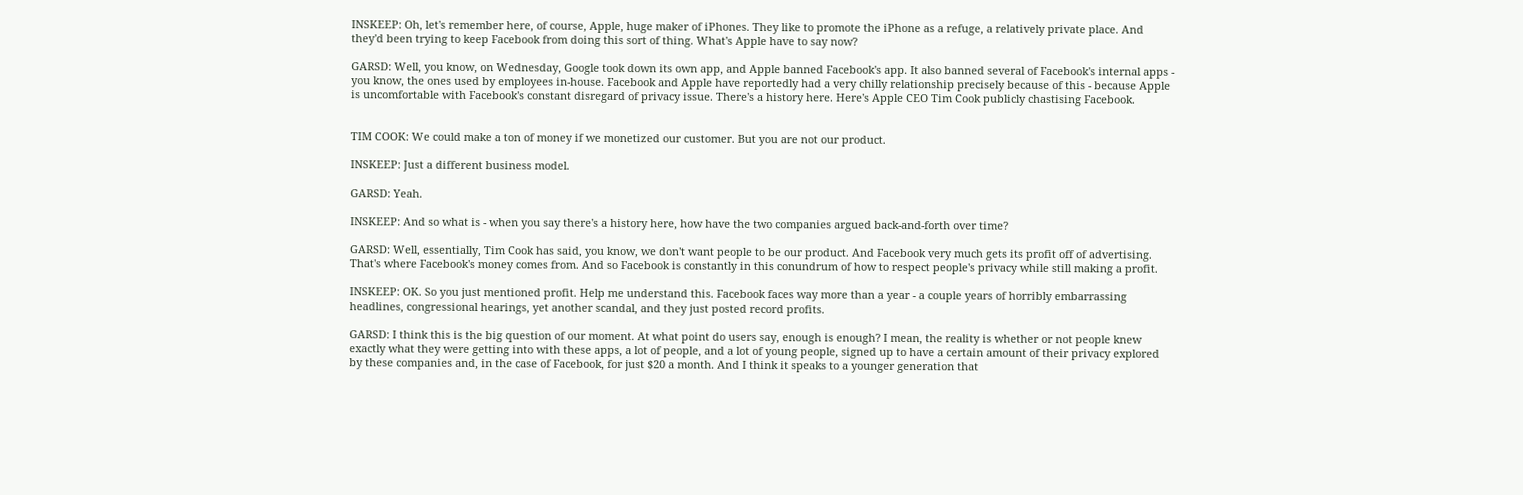INSKEEP: Oh, let's remember here, of course, Apple, huge maker of iPhones. They like to promote the iPhone as a refuge, a relatively private place. And they'd been trying to keep Facebook from doing this sort of thing. What's Apple have to say now?

GARSD: Well, you know, on Wednesday, Google took down its own app, and Apple banned Facebook's app. It also banned several of Facebook's internal apps - you know, the ones used by employees in-house. Facebook and Apple have reportedly had a very chilly relationship precisely because of this - because Apple is uncomfortable with Facebook's constant disregard of privacy issue. There's a history here. Here's Apple CEO Tim Cook publicly chastising Facebook.


TIM COOK: We could make a ton of money if we monetized our customer. But you are not our product.

INSKEEP: Just a different business model.

GARSD: Yeah.

INSKEEP: And so what is - when you say there's a history here, how have the two companies argued back-and-forth over time?

GARSD: Well, essentially, Tim Cook has said, you know, we don't want people to be our product. And Facebook very much gets its profit off of advertising. That's where Facebook's money comes from. And so Facebook is constantly in this conundrum of how to respect people's privacy while still making a profit.

INSKEEP: OK. So you just mentioned profit. Help me understand this. Facebook faces way more than a year - a couple years of horribly embarrassing headlines, congressional hearings, yet another scandal, and they just posted record profits.

GARSD: I think this is the big question of our moment. At what point do users say, enough is enough? I mean, the reality is whether or not people knew exactly what they were getting into with these apps, a lot of people, and a lot of young people, signed up to have a certain amount of their privacy explored by these companies and, in the case of Facebook, for just $20 a month. And I think it speaks to a younger generation that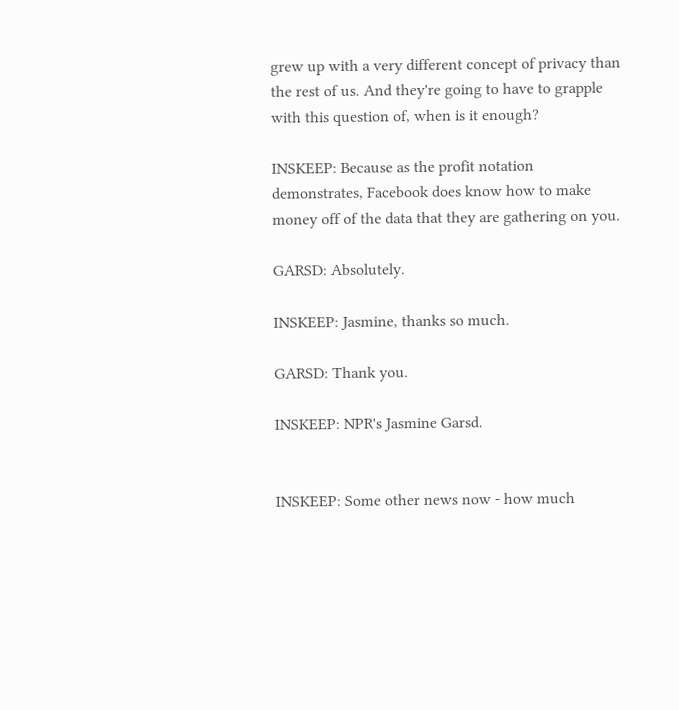grew up with a very different concept of privacy than the rest of us. And they're going to have to grapple with this question of, when is it enough?

INSKEEP: Because as the profit notation demonstrates, Facebook does know how to make money off of the data that they are gathering on you.

GARSD: Absolutely.

INSKEEP: Jasmine, thanks so much.

GARSD: Thank you.

INSKEEP: NPR's Jasmine Garsd.


INSKEEP: Some other news now - how much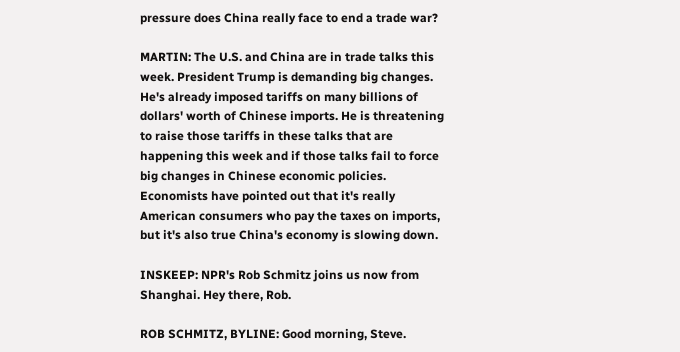pressure does China really face to end a trade war?

MARTIN: The U.S. and China are in trade talks this week. President Trump is demanding big changes. He's already imposed tariffs on many billions of dollars' worth of Chinese imports. He is threatening to raise those tariffs in these talks that are happening this week and if those talks fail to force big changes in Chinese economic policies. Economists have pointed out that it's really American consumers who pay the taxes on imports, but it's also true China's economy is slowing down.

INSKEEP: NPR's Rob Schmitz joins us now from Shanghai. Hey there, Rob.

ROB SCHMITZ, BYLINE: Good morning, Steve.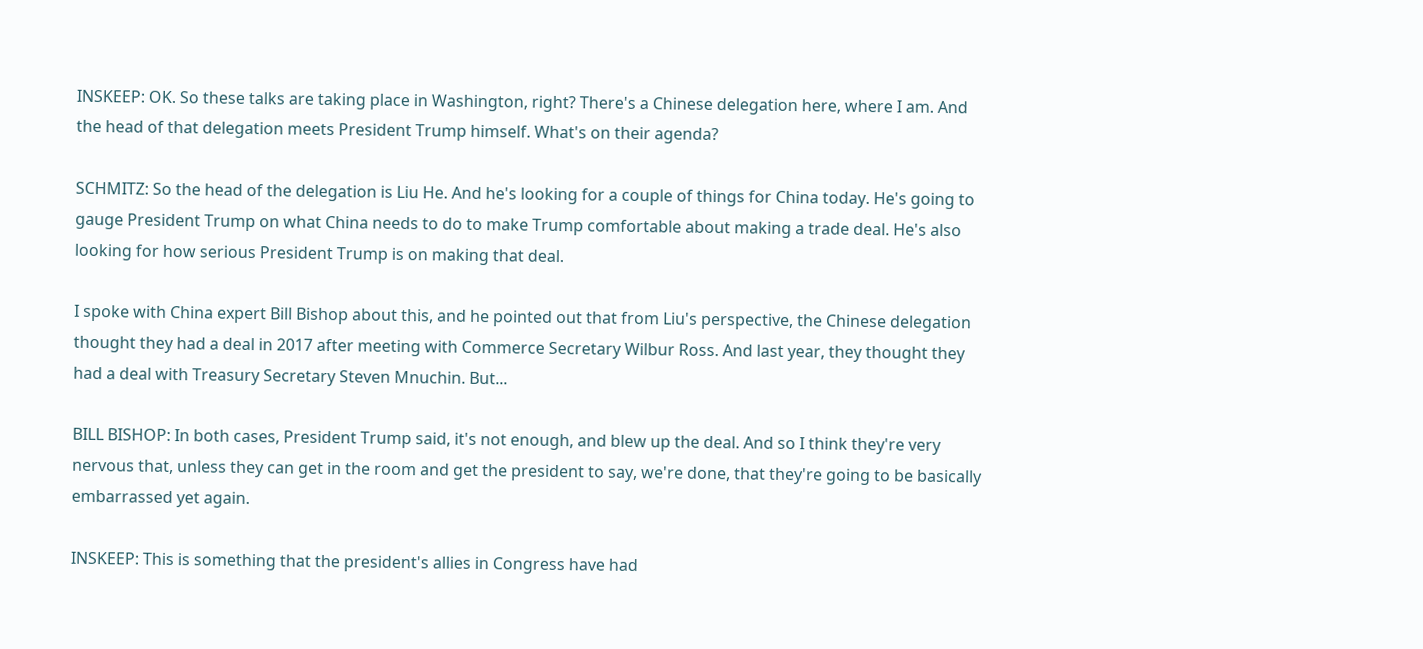INSKEEP: OK. So these talks are taking place in Washington, right? There's a Chinese delegation here, where I am. And the head of that delegation meets President Trump himself. What's on their agenda?

SCHMITZ: So the head of the delegation is Liu He. And he's looking for a couple of things for China today. He's going to gauge President Trump on what China needs to do to make Trump comfortable about making a trade deal. He's also looking for how serious President Trump is on making that deal.

I spoke with China expert Bill Bishop about this, and he pointed out that from Liu's perspective, the Chinese delegation thought they had a deal in 2017 after meeting with Commerce Secretary Wilbur Ross. And last year, they thought they had a deal with Treasury Secretary Steven Mnuchin. But...

BILL BISHOP: In both cases, President Trump said, it's not enough, and blew up the deal. And so I think they're very nervous that, unless they can get in the room and get the president to say, we're done, that they're going to be basically embarrassed yet again.

INSKEEP: This is something that the president's allies in Congress have had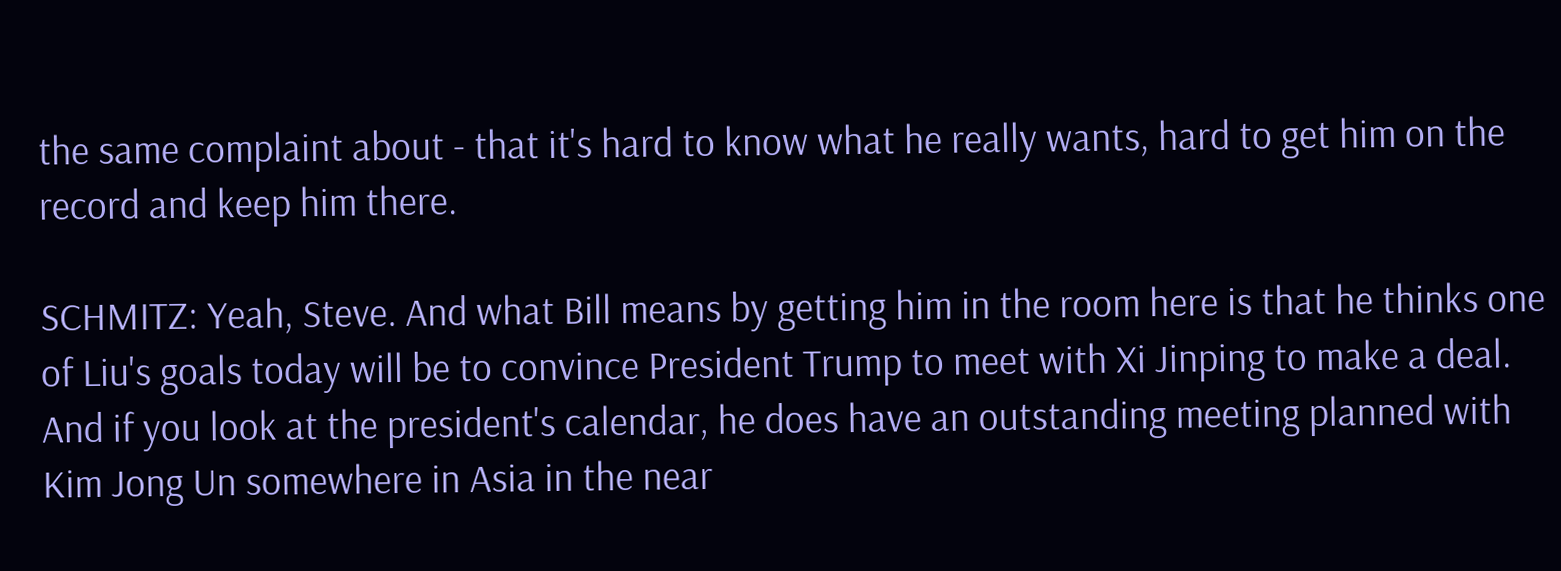the same complaint about - that it's hard to know what he really wants, hard to get him on the record and keep him there.

SCHMITZ: Yeah, Steve. And what Bill means by getting him in the room here is that he thinks one of Liu's goals today will be to convince President Trump to meet with Xi Jinping to make a deal. And if you look at the president's calendar, he does have an outstanding meeting planned with Kim Jong Un somewhere in Asia in the near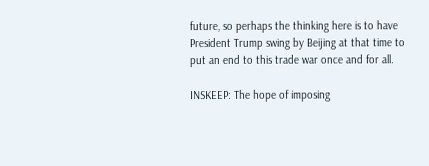future, so perhaps the thinking here is to have President Trump swing by Beijing at that time to put an end to this trade war once and for all.

INSKEEP: The hope of imposing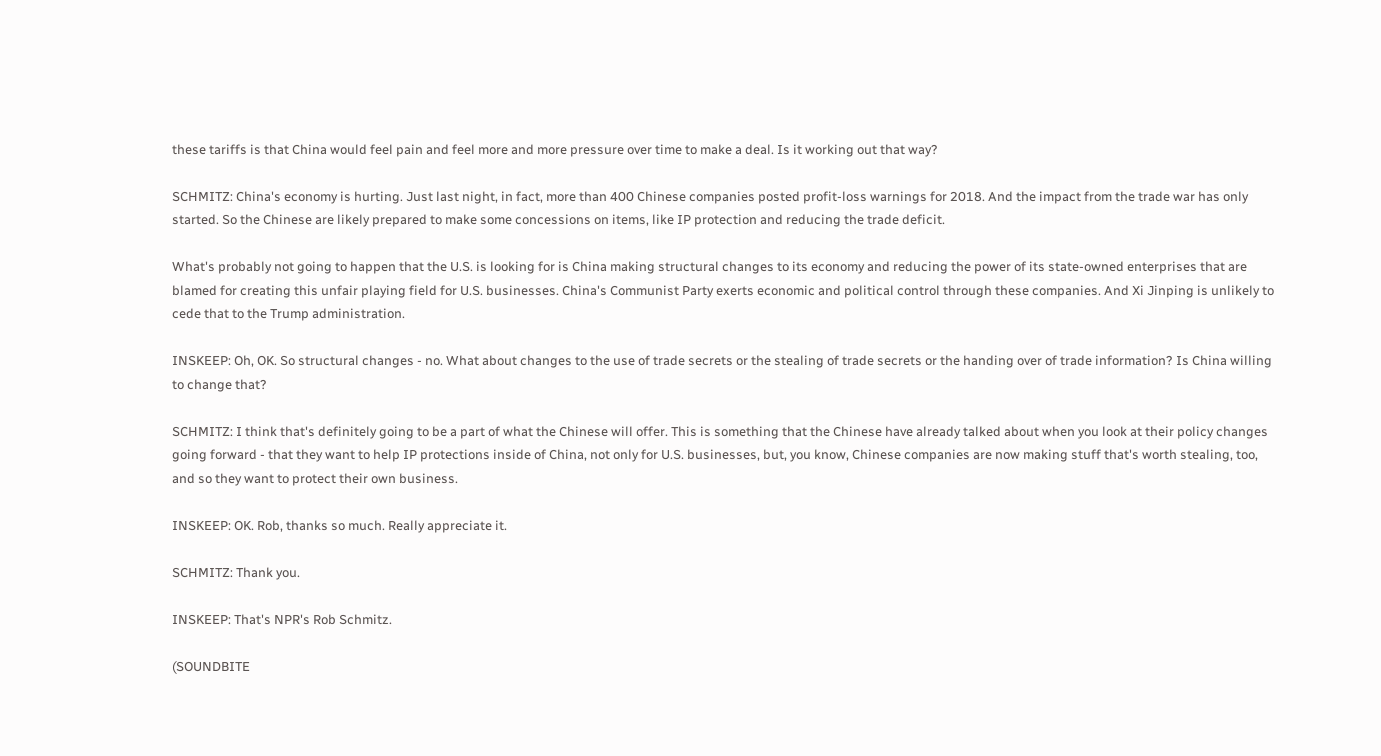these tariffs is that China would feel pain and feel more and more pressure over time to make a deal. Is it working out that way?

SCHMITZ: China's economy is hurting. Just last night, in fact, more than 400 Chinese companies posted profit-loss warnings for 2018. And the impact from the trade war has only started. So the Chinese are likely prepared to make some concessions on items, like IP protection and reducing the trade deficit.

What's probably not going to happen that the U.S. is looking for is China making structural changes to its economy and reducing the power of its state-owned enterprises that are blamed for creating this unfair playing field for U.S. businesses. China's Communist Party exerts economic and political control through these companies. And Xi Jinping is unlikely to cede that to the Trump administration.

INSKEEP: Oh, OK. So structural changes - no. What about changes to the use of trade secrets or the stealing of trade secrets or the handing over of trade information? Is China willing to change that?

SCHMITZ: I think that's definitely going to be a part of what the Chinese will offer. This is something that the Chinese have already talked about when you look at their policy changes going forward - that they want to help IP protections inside of China, not only for U.S. businesses, but, you know, Chinese companies are now making stuff that's worth stealing, too, and so they want to protect their own business.

INSKEEP: OK. Rob, thanks so much. Really appreciate it.

SCHMITZ: Thank you.

INSKEEP: That's NPR's Rob Schmitz.

(SOUNDBITE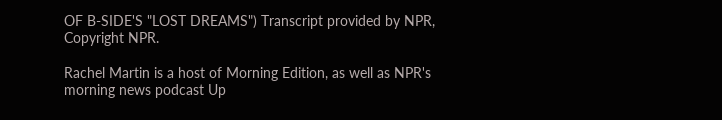OF B-SIDE'S "LOST DREAMS") Transcript provided by NPR, Copyright NPR.

Rachel Martin is a host of Morning Edition, as well as NPR's morning news podcast Up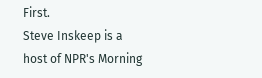First.
Steve Inskeep is a host of NPR's Morning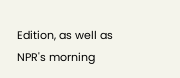Edition, as well as NPR's morning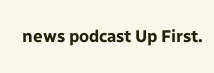news podcast Up First.